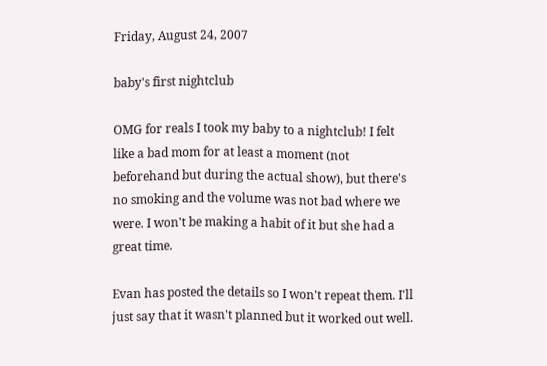Friday, August 24, 2007

baby's first nightclub

OMG for reals I took my baby to a nightclub! I felt like a bad mom for at least a moment (not beforehand but during the actual show), but there's no smoking and the volume was not bad where we were. I won't be making a habit of it but she had a great time.

Evan has posted the details so I won't repeat them. I'll just say that it wasn't planned but it worked out well.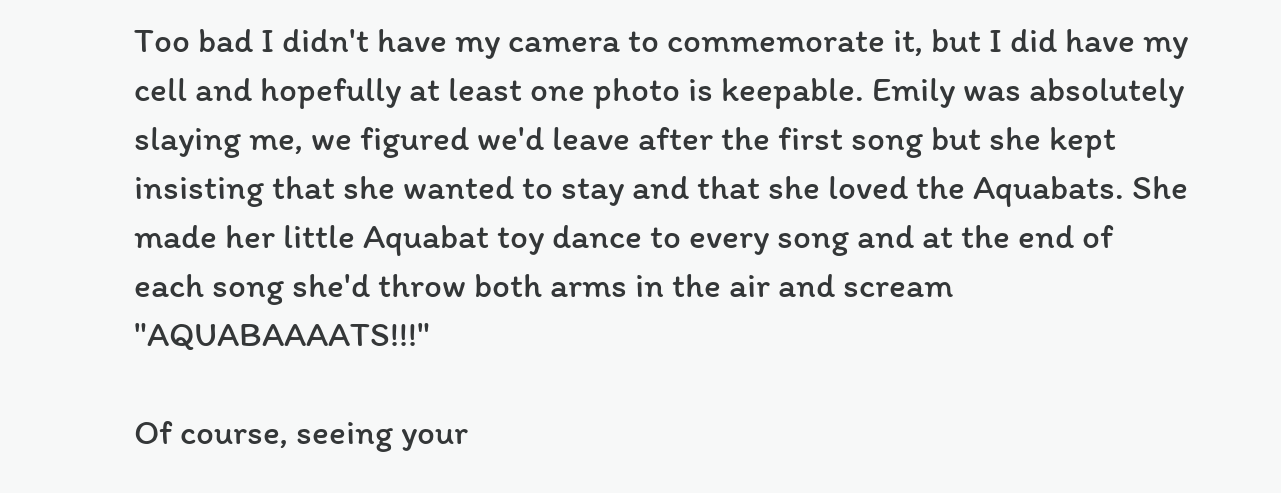Too bad I didn't have my camera to commemorate it, but I did have my cell and hopefully at least one photo is keepable. Emily was absolutely slaying me, we figured we'd leave after the first song but she kept insisting that she wanted to stay and that she loved the Aquabats. She made her little Aquabat toy dance to every song and at the end of each song she'd throw both arms in the air and scream "AQUABAAAATS!!!"

Of course, seeing your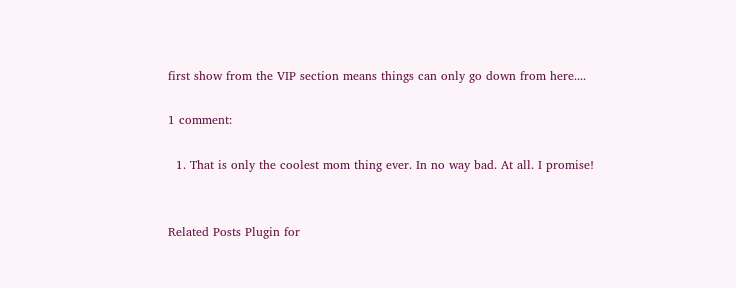first show from the VIP section means things can only go down from here....

1 comment:

  1. That is only the coolest mom thing ever. In no way bad. At all. I promise!


Related Posts Plugin for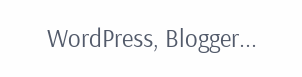WordPress, Blogger...